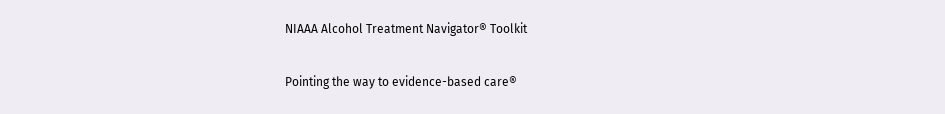NIAAA Alcohol Treatment Navigator® Toolkit

Pointing the way to evidence-based care®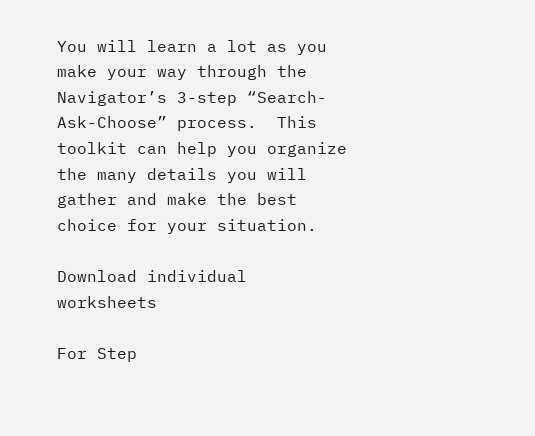You will learn a lot as you make your way through the Navigator’s 3-step “Search-Ask-Choose” process.  This toolkit can help you organize the many details you will gather and make the best choice for your situation.

Download individual worksheets

For Step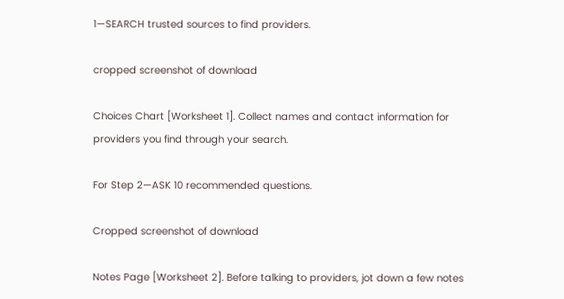1—SEARCH trusted sources to find providers.

cropped screenshot of download

Choices Chart [Worksheet 1]. Collect names and contact information for providers you find through your search.

For Step 2—ASK 10 recommended questions.

Cropped screenshot of download

Notes Page [Worksheet 2]. Before talking to providers, jot down a few notes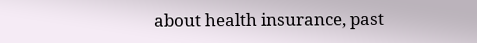about health insurance, past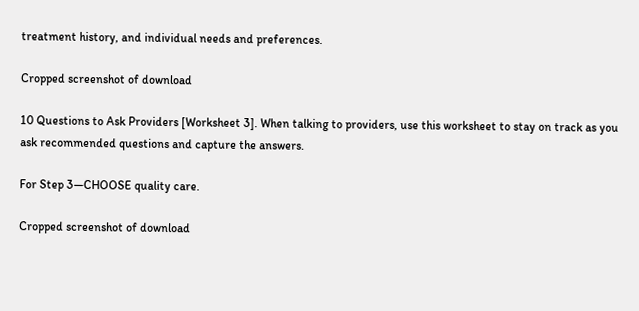treatment history, and individual needs and preferences.

Cropped screenshot of download

10 Questions to Ask Providers [Worksheet 3]. When talking to providers, use this worksheet to stay on track as you ask recommended questions and capture the answers.

For Step 3—CHOOSE quality care.

Cropped screenshot of download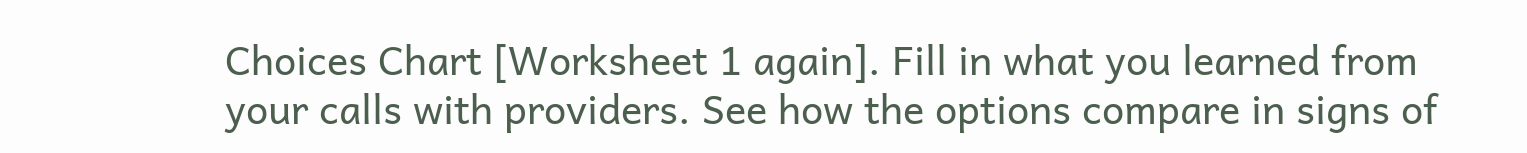Choices Chart [Worksheet 1 again]. Fill in what you learned from your calls with providers. See how the options compare in signs of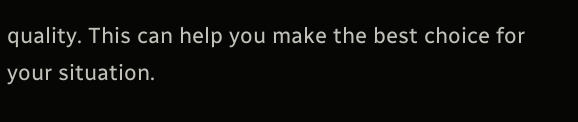quality. This can help you make the best choice for your situation.